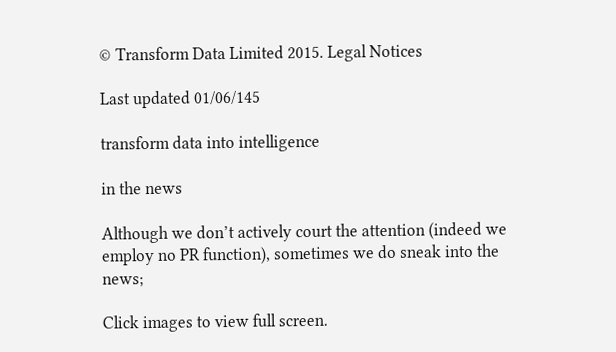© Transform Data Limited 2015. Legal Notices

Last updated 01/06/145

transform data into intelligence

in the news

Although we don’t actively court the attention (indeed we employ no PR function), sometimes we do sneak into the news;

Click images to view full screen.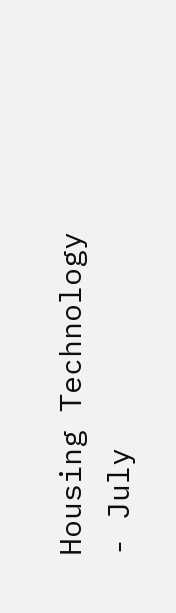Housing Technology - July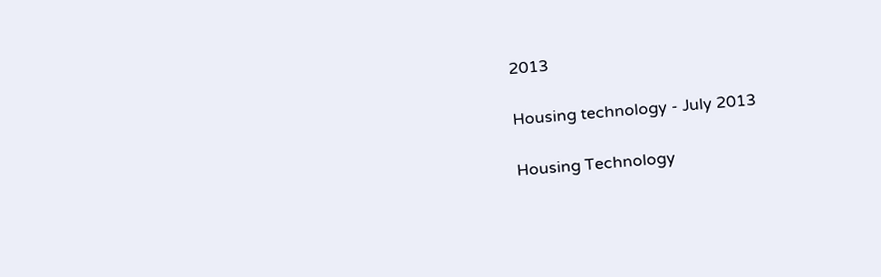2013

Housing technology - July 2013

Housing Technology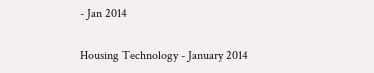- Jan 2014

Housing Technology - January 2014